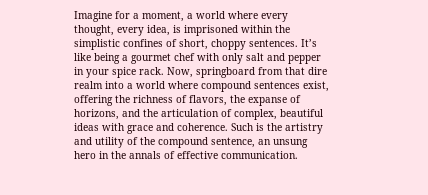Imagine for a moment, a world where every thought, every idea, is imprisoned within the simplistic confines of short, choppy sentences. It’s like being a gourmet chef with only salt and pepper in your spice rack. Now, springboard from that dire realm into a world where compound sentences exist, offering the richness of flavors, the expanse of horizons, and the articulation of complex, beautiful ideas with grace and coherence. Such is the artistry and utility of the compound sentence, an unsung hero in the annals of effective communication.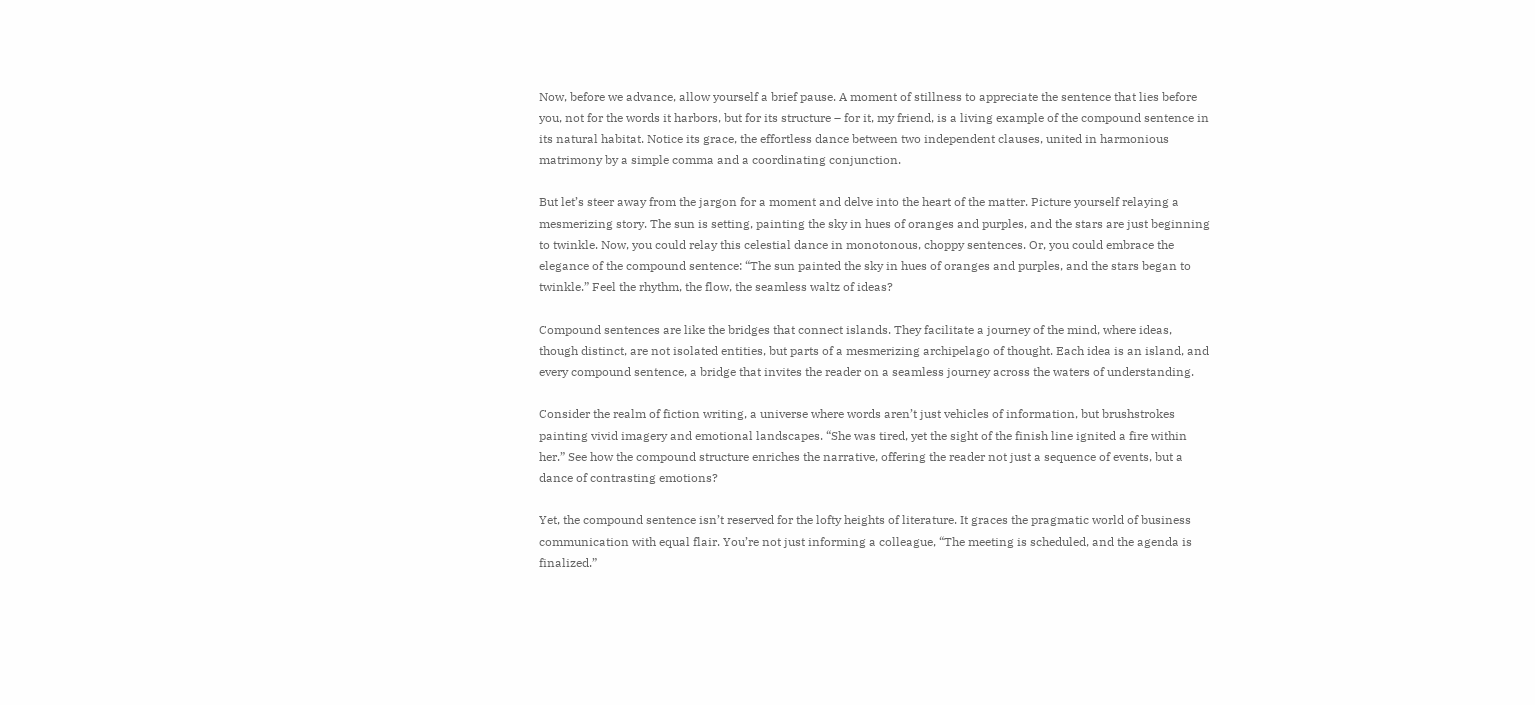Now, before we advance, allow yourself a brief pause. A moment of stillness to appreciate the sentence that lies before you, not for the words it harbors, but for its structure – for it, my friend, is a living example of the compound sentence in its natural habitat. Notice its grace, the effortless dance between two independent clauses, united in harmonious matrimony by a simple comma and a coordinating conjunction.

But let’s steer away from the jargon for a moment and delve into the heart of the matter. Picture yourself relaying a mesmerizing story. The sun is setting, painting the sky in hues of oranges and purples, and the stars are just beginning to twinkle. Now, you could relay this celestial dance in monotonous, choppy sentences. Or, you could embrace the elegance of the compound sentence: “The sun painted the sky in hues of oranges and purples, and the stars began to twinkle.” Feel the rhythm, the flow, the seamless waltz of ideas?

Compound sentences are like the bridges that connect islands. They facilitate a journey of the mind, where ideas, though distinct, are not isolated entities, but parts of a mesmerizing archipelago of thought. Each idea is an island, and every compound sentence, a bridge that invites the reader on a seamless journey across the waters of understanding.

Consider the realm of fiction writing, a universe where words aren’t just vehicles of information, but brushstrokes painting vivid imagery and emotional landscapes. “She was tired, yet the sight of the finish line ignited a fire within her.” See how the compound structure enriches the narrative, offering the reader not just a sequence of events, but a dance of contrasting emotions?

Yet, the compound sentence isn’t reserved for the lofty heights of literature. It graces the pragmatic world of business communication with equal flair. You’re not just informing a colleague, “The meeting is scheduled, and the agenda is finalized.”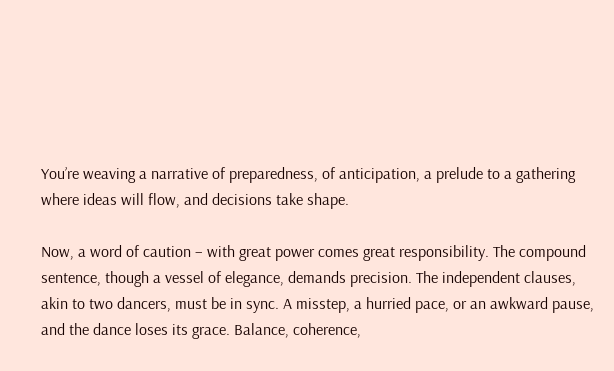You’re weaving a narrative of preparedness, of anticipation, a prelude to a gathering where ideas will flow, and decisions take shape.

Now, a word of caution – with great power comes great responsibility. The compound sentence, though a vessel of elegance, demands precision. The independent clauses, akin to two dancers, must be in sync. A misstep, a hurried pace, or an awkward pause, and the dance loses its grace. Balance, coherence,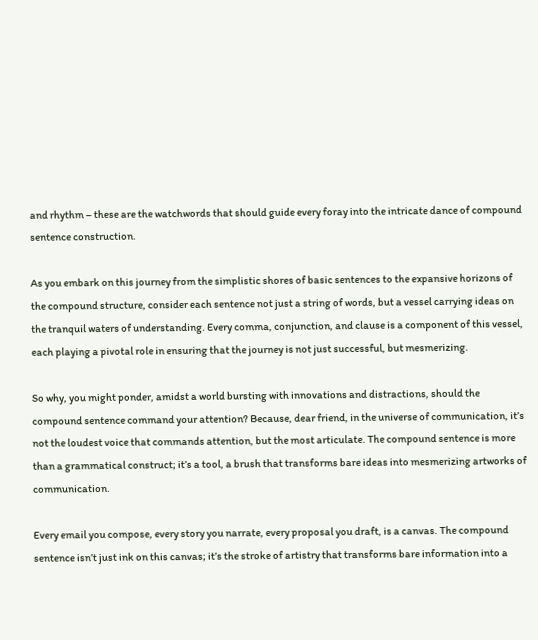and rhythm – these are the watchwords that should guide every foray into the intricate dance of compound sentence construction.

As you embark on this journey from the simplistic shores of basic sentences to the expansive horizons of the compound structure, consider each sentence not just a string of words, but a vessel carrying ideas on the tranquil waters of understanding. Every comma, conjunction, and clause is a component of this vessel, each playing a pivotal role in ensuring that the journey is not just successful, but mesmerizing.

So why, you might ponder, amidst a world bursting with innovations and distractions, should the compound sentence command your attention? Because, dear friend, in the universe of communication, it’s not the loudest voice that commands attention, but the most articulate. The compound sentence is more than a grammatical construct; it’s a tool, a brush that transforms bare ideas into mesmerizing artworks of communication.

Every email you compose, every story you narrate, every proposal you draft, is a canvas. The compound sentence isn’t just ink on this canvas; it’s the stroke of artistry that transforms bare information into a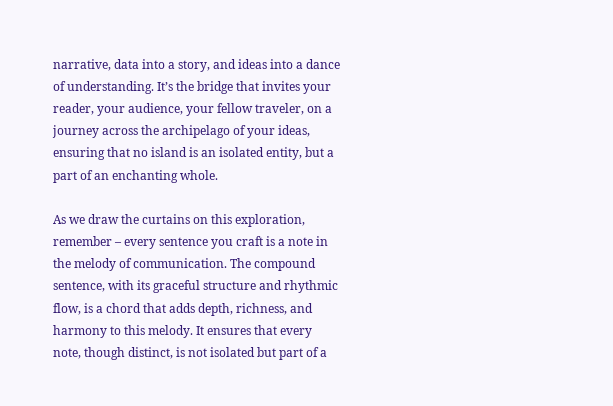narrative, data into a story, and ideas into a dance of understanding. It’s the bridge that invites your reader, your audience, your fellow traveler, on a journey across the archipelago of your ideas, ensuring that no island is an isolated entity, but a part of an enchanting whole.

As we draw the curtains on this exploration, remember – every sentence you craft is a note in the melody of communication. The compound sentence, with its graceful structure and rhythmic flow, is a chord that adds depth, richness, and harmony to this melody. It ensures that every note, though distinct, is not isolated but part of a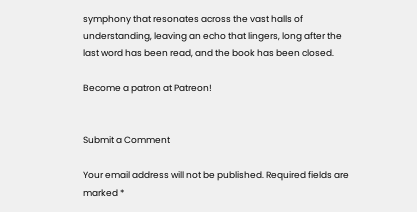symphony that resonates across the vast halls of understanding, leaving an echo that lingers, long after the last word has been read, and the book has been closed.

Become a patron at Patreon!


Submit a Comment

Your email address will not be published. Required fields are marked *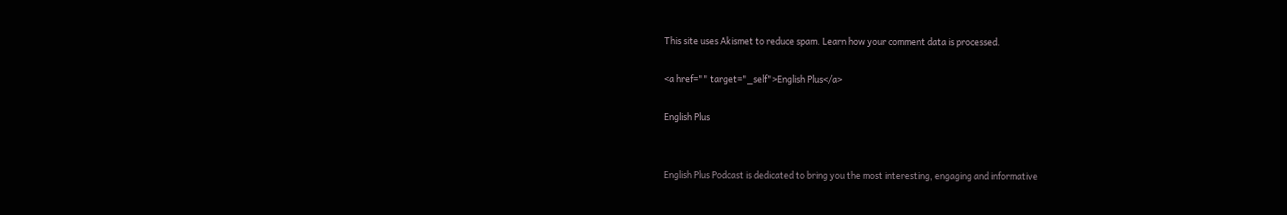This site uses Akismet to reduce spam. Learn how your comment data is processed.

<a href="" target="_self">English Plus</a>

English Plus


English Plus Podcast is dedicated to bring you the most interesting, engaging and informative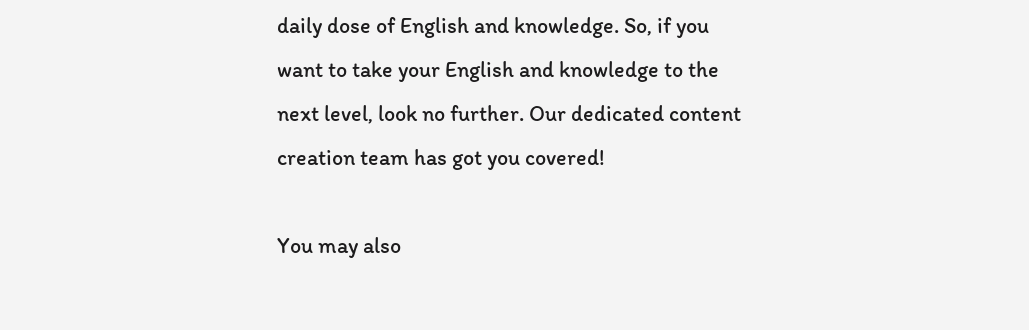daily dose of English and knowledge. So, if you want to take your English and knowledge to the next level, look no further. Our dedicated content creation team has got you covered!

You may also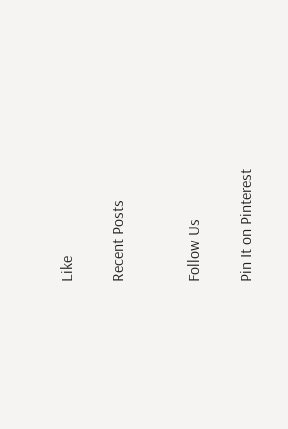Like

Recent Posts


Follow Us

Pin It on Pinterest